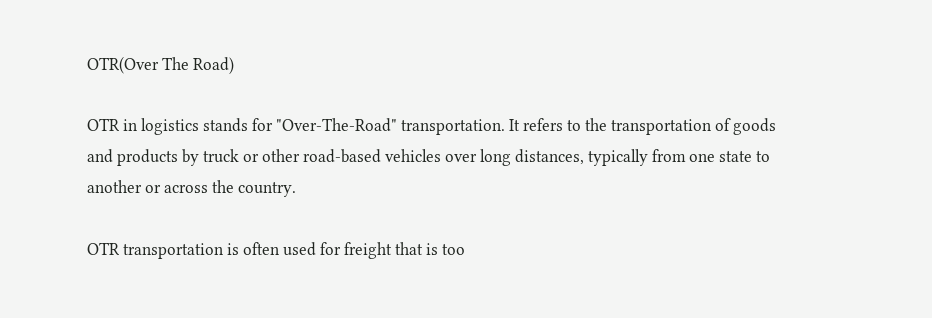OTR(Over The Road)

OTR in logistics stands for "Over-The-Road" transportation. It refers to the transportation of goods and products by truck or other road-based vehicles over long distances, typically from one state to another or across the country.

OTR transportation is often used for freight that is too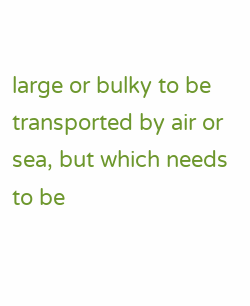large or bulky to be transported by air or sea, but which needs to be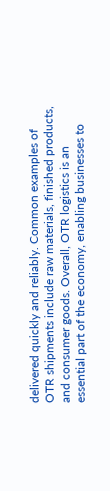delivered quickly and reliably. Common examples of OTR shipments include raw materials, finished products, and consumer goods. Overall, OTR logistics is an essential part of the economy, enabling businesses to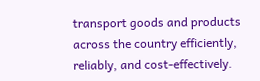transport goods and products across the country efficiently, reliably, and cost-effectively.